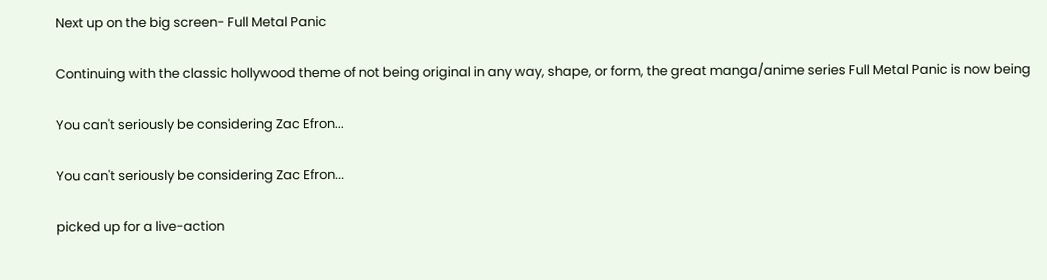Next up on the big screen- Full Metal Panic

Continuing with the classic hollywood theme of not being original in any way, shape, or form, the great manga/anime series Full Metal Panic is now being

You can't seriously be considering Zac Efron...

You can't seriously be considering Zac Efron...

picked up for a live-action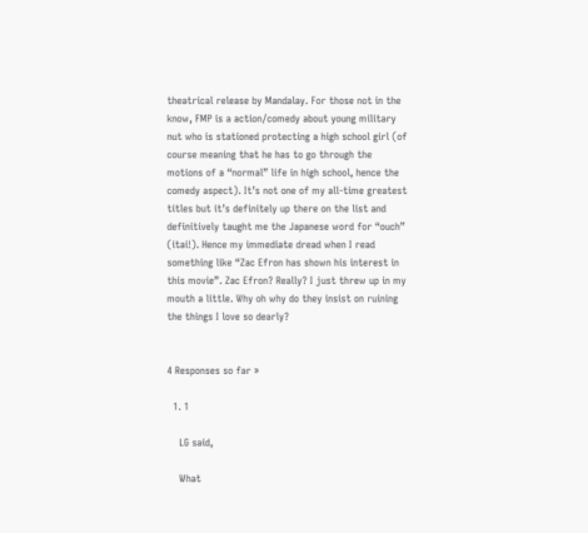theatrical release by Mandalay. For those not in the know, FMP is a action/comedy about young military nut who is stationed protecting a high school girl (of course meaning that he has to go through the motions of a “normal” life in high school, hence the comedy aspect). It’s not one of my all-time greatest titles but it’s definitely up there on the list and definitively taught me the Japanese word for “ouch” (itai!). Hence my immediate dread when I read something like “Zac Efron has shown his interest in this movie”. Zac Efron? Really? I just threw up in my mouth a little. Why oh why do they insist on ruining the things I love so dearly?


4 Responses so far »

  1. 1

    LG said,

    What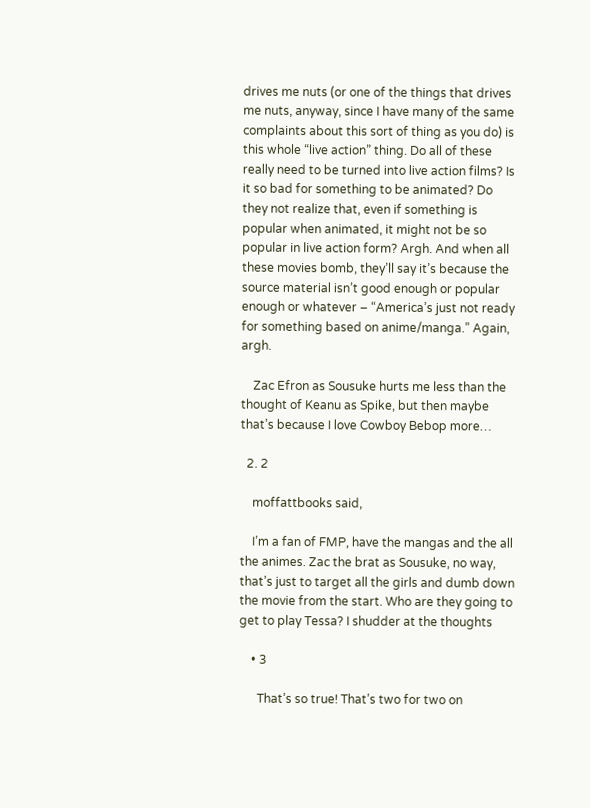drives me nuts (or one of the things that drives me nuts, anyway, since I have many of the same complaints about this sort of thing as you do) is this whole “live action” thing. Do all of these really need to be turned into live action films? Is it so bad for something to be animated? Do they not realize that, even if something is popular when animated, it might not be so popular in live action form? Argh. And when all these movies bomb, they’ll say it’s because the source material isn’t good enough or popular enough or whatever – “America’s just not ready for something based on anime/manga.” Again, argh.

    Zac Efron as Sousuke hurts me less than the thought of Keanu as Spike, but then maybe that’s because I love Cowboy Bebop more…

  2. 2

    moffattbooks said,

    I’m a fan of FMP, have the mangas and the all the animes. Zac the brat as Sousuke, no way, that’s just to target all the girls and dumb down the movie from the start. Who are they going to get to play Tessa? I shudder at the thoughts

    • 3

      That’s so true! That’s two for two on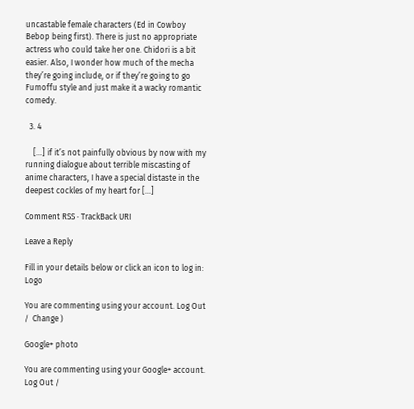uncastable female characters (Ed in Cowboy Bebop being first). There is just no appropriate actress who could take her one. Chidori is a bit easier. Also, I wonder how much of the mecha they’re going include, or if they’re going to go Fumoffu style and just make it a wacky romantic comedy.

  3. 4

    […] if it’s not painfully obvious by now with my running dialogue about terrible miscasting of anime characters, I have a special distaste in the deepest cockles of my heart for […]

Comment RSS · TrackBack URI

Leave a Reply

Fill in your details below or click an icon to log in: Logo

You are commenting using your account. Log Out /  Change )

Google+ photo

You are commenting using your Google+ account. Log Out /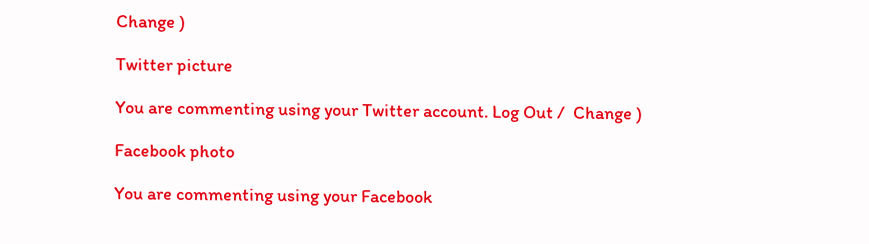Change )

Twitter picture

You are commenting using your Twitter account. Log Out /  Change )

Facebook photo

You are commenting using your Facebook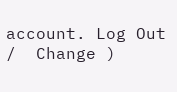account. Log Out /  Change )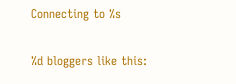Connecting to %s

%d bloggers like this: